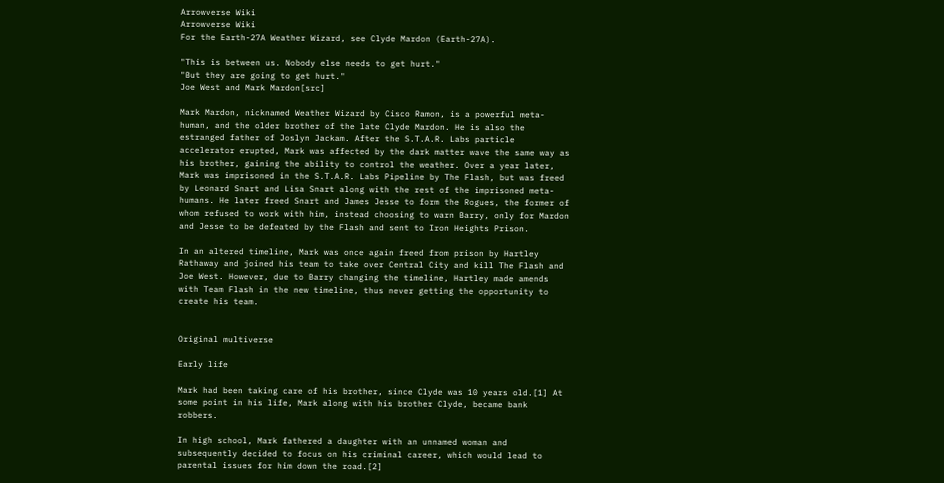Arrowverse Wiki
Arrowverse Wiki
For the Earth-27A Weather Wizard, see Clyde Mardon (Earth-27A).

"This is between us. Nobody else needs to get hurt."
"But they are going to get hurt."
Joe West and Mark Mardon[src]

Mark Mardon, nicknamed Weather Wizard by Cisco Ramon, is a powerful meta-human, and the older brother of the late Clyde Mardon. He is also the estranged father of Joslyn Jackam. After the S.T.A.R. Labs particle accelerator erupted, Mark was affected by the dark matter wave the same way as his brother, gaining the ability to control the weather. Over a year later, Mark was imprisoned in the S.T.A.R. Labs Pipeline by The Flash, but was freed by Leonard Snart and Lisa Snart along with the rest of the imprisoned meta-humans. He later freed Snart and James Jesse to form the Rogues, the former of whom refused to work with him, instead choosing to warn Barry, only for Mardon and Jesse to be defeated by the Flash and sent to Iron Heights Prison.

In an altered timeline, Mark was once again freed from prison by Hartley Rathaway and joined his team to take over Central City and kill The Flash and Joe West. However, due to Barry changing the timeline, Hartley made amends with Team Flash in the new timeline, thus never getting the opportunity to create his team.


Original multiverse

Early life

Mark had been taking care of his brother, since Clyde was 10 years old.[1] At some point in his life, Mark along with his brother Clyde, became bank robbers.

In high school, Mark fathered a daughter with an unnamed woman and subsequently decided to focus on his criminal career, which would lead to parental issues for him down the road.[2]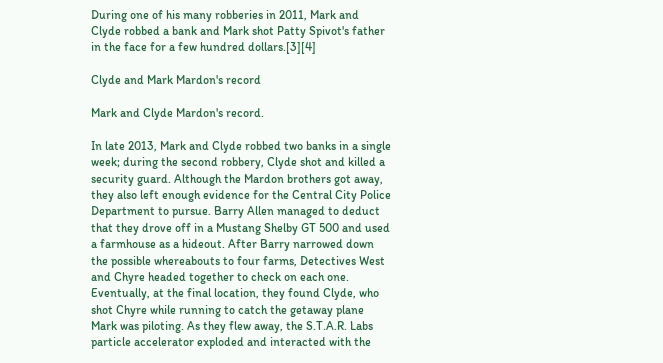During one of his many robberies in 2011, Mark and Clyde robbed a bank and Mark shot Patty Spivot's father in the face for a few hundred dollars.[3][4]

Clyde and Mark Mardon's record

Mark and Clyde Mardon's record.

In late 2013, Mark and Clyde robbed two banks in a single week; during the second robbery, Clyde shot and killed a security guard. Although the Mardon brothers got away, they also left enough evidence for the Central City Police Department to pursue. Barry Allen managed to deduct that they drove off in a Mustang Shelby GT 500 and used a farmhouse as a hideout. After Barry narrowed down the possible whereabouts to four farms, Detectives West and Chyre headed together to check on each one. Eventually, at the final location, they found Clyde, who shot Chyre while running to catch the getaway plane Mark was piloting. As they flew away, the S.T.A.R. Labs particle accelerator exploded and interacted with the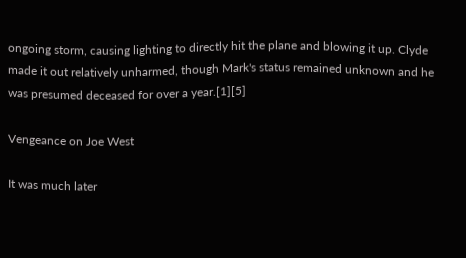ongoing storm, causing lighting to directly hit the plane and blowing it up. Clyde made it out relatively unharmed, though Mark's status remained unknown and he was presumed deceased for over a year.[1][5]

Vengeance on Joe West

It was much later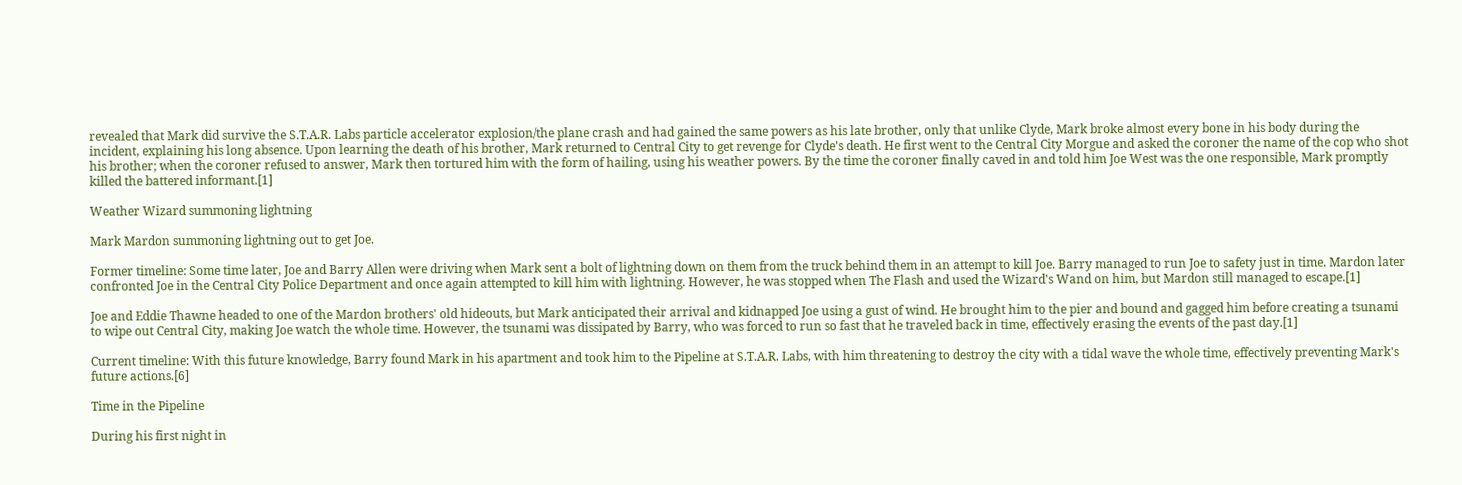revealed that Mark did survive the S.T.A.R. Labs particle accelerator explosion/the plane crash and had gained the same powers as his late brother, only that unlike Clyde, Mark broke almost every bone in his body during the incident, explaining his long absence. Upon learning the death of his brother, Mark returned to Central City to get revenge for Clyde's death. He first went to the Central City Morgue and asked the coroner the name of the cop who shot his brother; when the coroner refused to answer, Mark then tortured him with the form of hailing, using his weather powers. By the time the coroner finally caved in and told him Joe West was the one responsible, Mark promptly killed the battered informant.[1]

Weather Wizard summoning lightning

Mark Mardon summoning lightning out to get Joe.

Former timeline: Some time later, Joe and Barry Allen were driving when Mark sent a bolt of lightning down on them from the truck behind them in an attempt to kill Joe. Barry managed to run Joe to safety just in time. Mardon later confronted Joe in the Central City Police Department and once again attempted to kill him with lightning. However, he was stopped when The Flash and used the Wizard's Wand on him, but Mardon still managed to escape.[1]

Joe and Eddie Thawne headed to one of the Mardon brothers' old hideouts, but Mark anticipated their arrival and kidnapped Joe using a gust of wind. He brought him to the pier and bound and gagged him before creating a tsunami to wipe out Central City, making Joe watch the whole time. However, the tsunami was dissipated by Barry, who was forced to run so fast that he traveled back in time, effectively erasing the events of the past day.[1]

Current timeline: With this future knowledge, Barry found Mark in his apartment and took him to the Pipeline at S.T.A.R. Labs, with him threatening to destroy the city with a tidal wave the whole time, effectively preventing Mark's future actions.[6]

Time in the Pipeline

During his first night in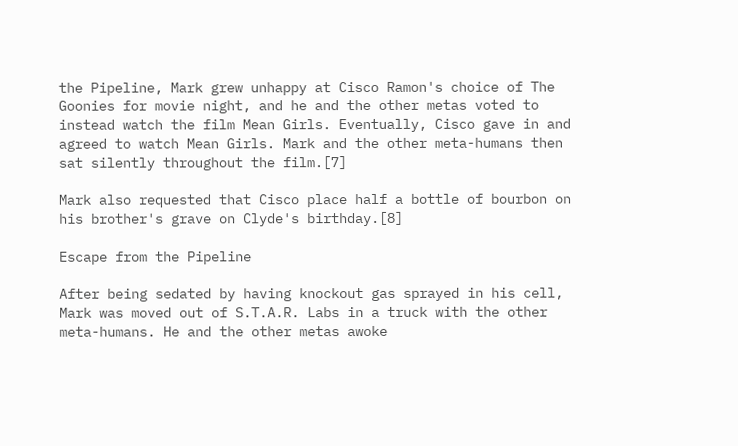the Pipeline, Mark grew unhappy at Cisco Ramon's choice of The Goonies for movie night, and he and the other metas voted to instead watch the film Mean Girls. Eventually, Cisco gave in and agreed to watch Mean Girls. Mark and the other meta-humans then sat silently throughout the film.[7]

Mark also requested that Cisco place half a bottle of bourbon on his brother's grave on Clyde's birthday.[8]

Escape from the Pipeline

After being sedated by having knockout gas sprayed in his cell, Mark was moved out of S.T.A.R. Labs in a truck with the other meta-humans. He and the other metas awoke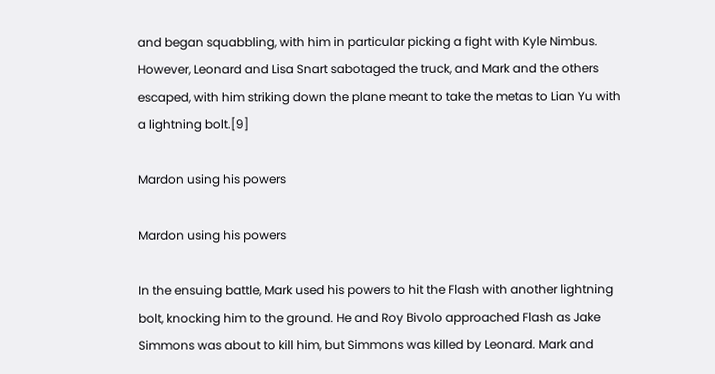and began squabbling, with him in particular picking a fight with Kyle Nimbus. However, Leonard and Lisa Snart sabotaged the truck, and Mark and the others escaped, with him striking down the plane meant to take the metas to Lian Yu with a lightning bolt.[9]

Mardon using his powers

Mardon using his powers

In the ensuing battle, Mark used his powers to hit the Flash with another lightning bolt, knocking him to the ground. He and Roy Bivolo approached Flash as Jake Simmons was about to kill him, but Simmons was killed by Leonard. Mark and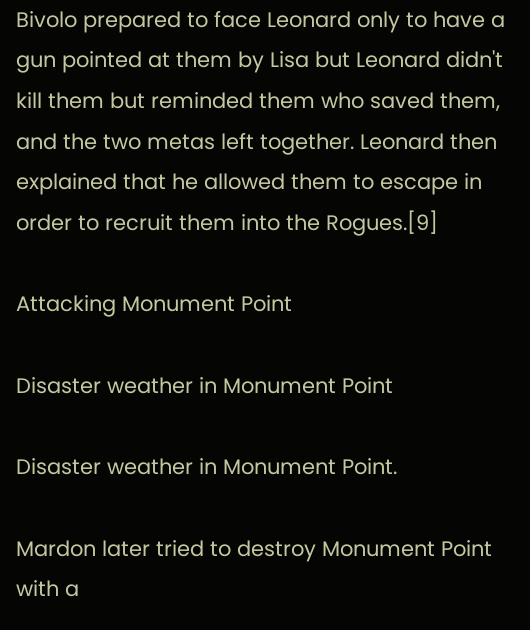Bivolo prepared to face Leonard only to have a gun pointed at them by Lisa but Leonard didn't kill them but reminded them who saved them, and the two metas left together. Leonard then explained that he allowed them to escape in order to recruit them into the Rogues.[9]

Attacking Monument Point

Disaster weather in Monument Point

Disaster weather in Monument Point.

Mardon later tried to destroy Monument Point with a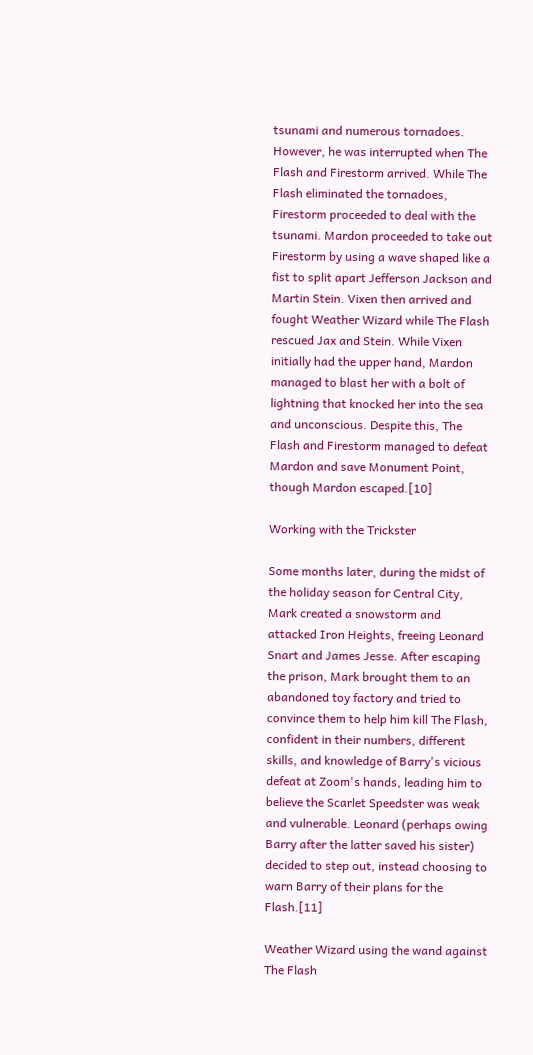tsunami and numerous tornadoes. However, he was interrupted when The Flash and Firestorm arrived. While The Flash eliminated the tornadoes, Firestorm proceeded to deal with the tsunami. Mardon proceeded to take out Firestorm by using a wave shaped like a fist to split apart Jefferson Jackson and Martin Stein. Vixen then arrived and fought Weather Wizard while The Flash rescued Jax and Stein. While Vixen initially had the upper hand, Mardon managed to blast her with a bolt of lightning that knocked her into the sea and unconscious. Despite this, The Flash and Firestorm managed to defeat Mardon and save Monument Point, though Mardon escaped.[10]

Working with the Trickster

Some months later, during the midst of the holiday season for Central City, Mark created a snowstorm and attacked Iron Heights, freeing Leonard Snart and James Jesse. After escaping the prison, Mark brought them to an abandoned toy factory and tried to convince them to help him kill The Flash, confident in their numbers, different skills, and knowledge of Barry's vicious defeat at Zoom's hands, leading him to believe the Scarlet Speedster was weak and vulnerable. Leonard (perhaps owing Barry after the latter saved his sister) decided to step out, instead choosing to warn Barry of their plans for the Flash.[11]

Weather Wizard using the wand against The Flash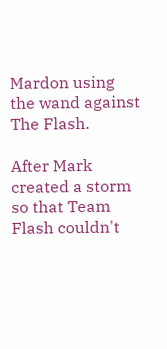Mardon using the wand against The Flash.

After Mark created a storm so that Team Flash couldn't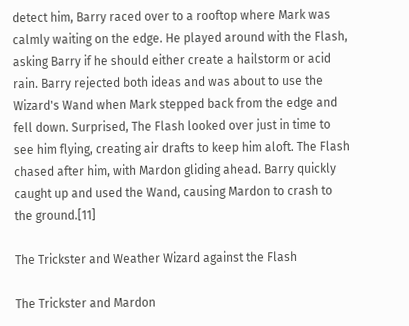detect him, Barry raced over to a rooftop where Mark was calmly waiting on the edge. He played around with the Flash, asking Barry if he should either create a hailstorm or acid rain. Barry rejected both ideas and was about to use the Wizard's Wand when Mark stepped back from the edge and fell down. Surprised, The Flash looked over just in time to see him flying, creating air drafts to keep him aloft. The Flash chased after him, with Mardon gliding ahead. Barry quickly caught up and used the Wand, causing Mardon to crash to the ground.[11]

The Trickster and Weather Wizard against the Flash

The Trickster and Mardon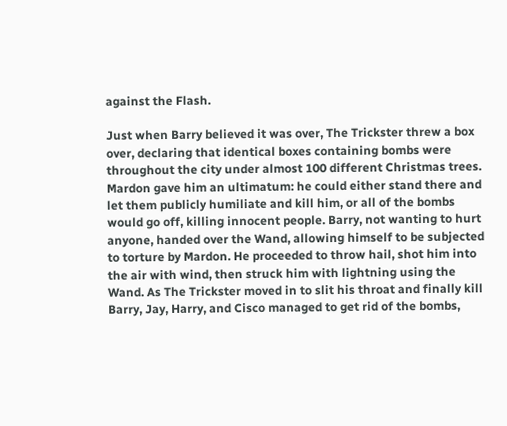against the Flash.

Just when Barry believed it was over, The Trickster threw a box over, declaring that identical boxes containing bombs were throughout the city under almost 100 different Christmas trees. Mardon gave him an ultimatum: he could either stand there and let them publicly humiliate and kill him, or all of the bombs would go off, killing innocent people. Barry, not wanting to hurt anyone, handed over the Wand, allowing himself to be subjected to torture by Mardon. He proceeded to throw hail, shot him into the air with wind, then struck him with lightning using the Wand. As The Trickster moved in to slit his throat and finally kill Barry, Jay, Harry, and Cisco managed to get rid of the bombs,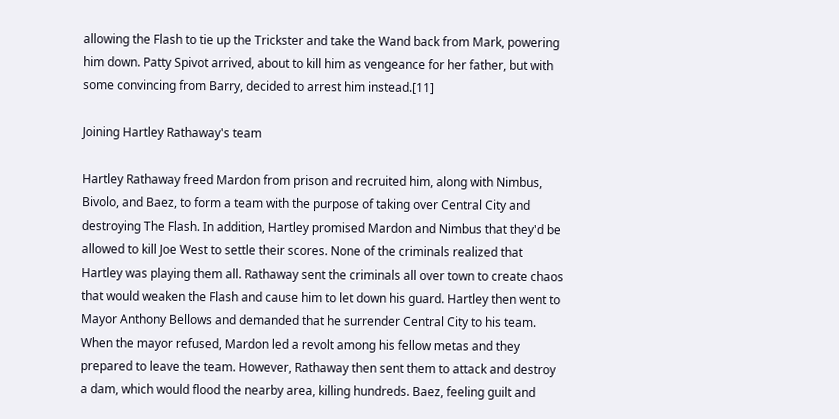allowing the Flash to tie up the Trickster and take the Wand back from Mark, powering him down. Patty Spivot arrived, about to kill him as vengeance for her father, but with some convincing from Barry, decided to arrest him instead.[11]

Joining Hartley Rathaway's team

Hartley Rathaway freed Mardon from prison and recruited him, along with Nimbus, Bivolo, and Baez, to form a team with the purpose of taking over Central City and destroying The Flash. In addition, Hartley promised Mardon and Nimbus that they'd be allowed to kill Joe West to settle their scores. None of the criminals realized that Hartley was playing them all. Rathaway sent the criminals all over town to create chaos that would weaken the Flash and cause him to let down his guard. Hartley then went to Mayor Anthony Bellows and demanded that he surrender Central City to his team. When the mayor refused, Mardon led a revolt among his fellow metas and they prepared to leave the team. However, Rathaway then sent them to attack and destroy a dam, which would flood the nearby area, killing hundreds. Baez, feeling guilt and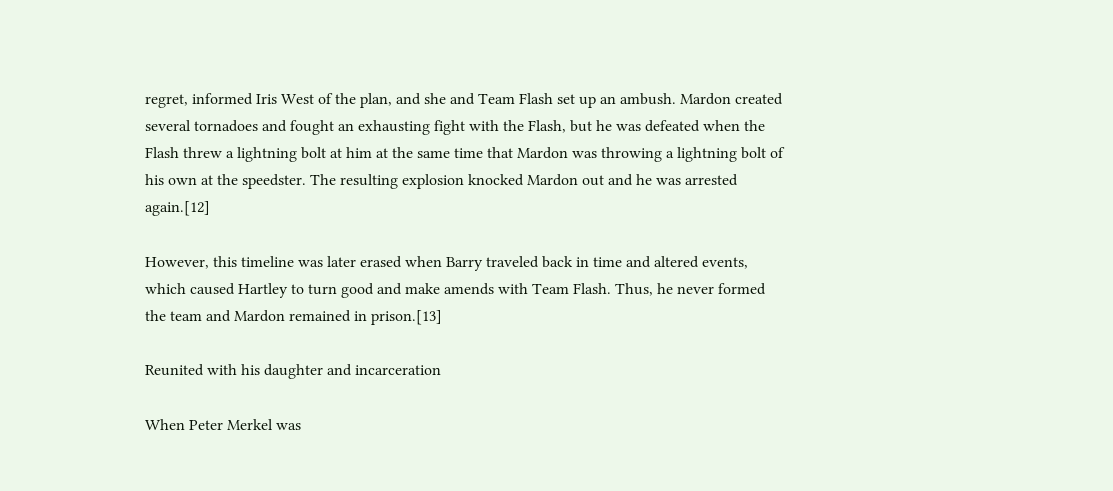regret, informed Iris West of the plan, and she and Team Flash set up an ambush. Mardon created several tornadoes and fought an exhausting fight with the Flash, but he was defeated when the Flash threw a lightning bolt at him at the same time that Mardon was throwing a lightning bolt of his own at the speedster. The resulting explosion knocked Mardon out and he was arrested again.[12]

However, this timeline was later erased when Barry traveled back in time and altered events, which caused Hartley to turn good and make amends with Team Flash. Thus, he never formed the team and Mardon remained in prison.[13]

Reunited with his daughter and incarceration

When Peter Merkel was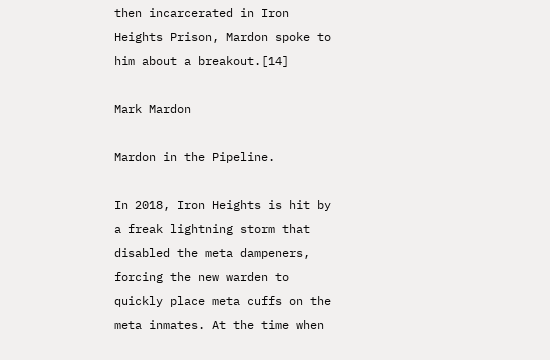then incarcerated in Iron Heights Prison, Mardon spoke to him about a breakout.[14]

Mark Mardon

Mardon in the Pipeline.

In 2018, Iron Heights is hit by a freak lightning storm that disabled the meta dampeners, forcing the new warden to quickly place meta cuffs on the meta inmates. At the time when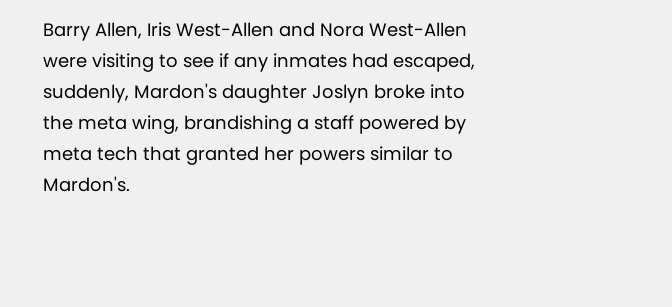Barry Allen, Iris West-Allen and Nora West-Allen were visiting to see if any inmates had escaped, suddenly, Mardon's daughter Joslyn broke into the meta wing, brandishing a staff powered by meta tech that granted her powers similar to Mardon's.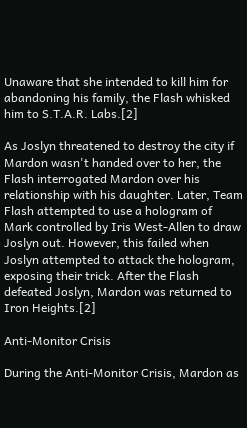Unaware that she intended to kill him for abandoning his family, the Flash whisked him to S.T.A.R. Labs.[2]

As Joslyn threatened to destroy the city if Mardon wasn't handed over to her, the Flash interrogated Mardon over his relationship with his daughter. Later, Team Flash attempted to use a hologram of Mark controlled by Iris West-Allen to draw Joslyn out. However, this failed when Joslyn attempted to attack the hologram, exposing their trick. After the Flash defeated Joslyn, Mardon was returned to Iron Heights.[2]

Anti-Monitor Crisis

During the Anti-Monitor Crisis, Mardon as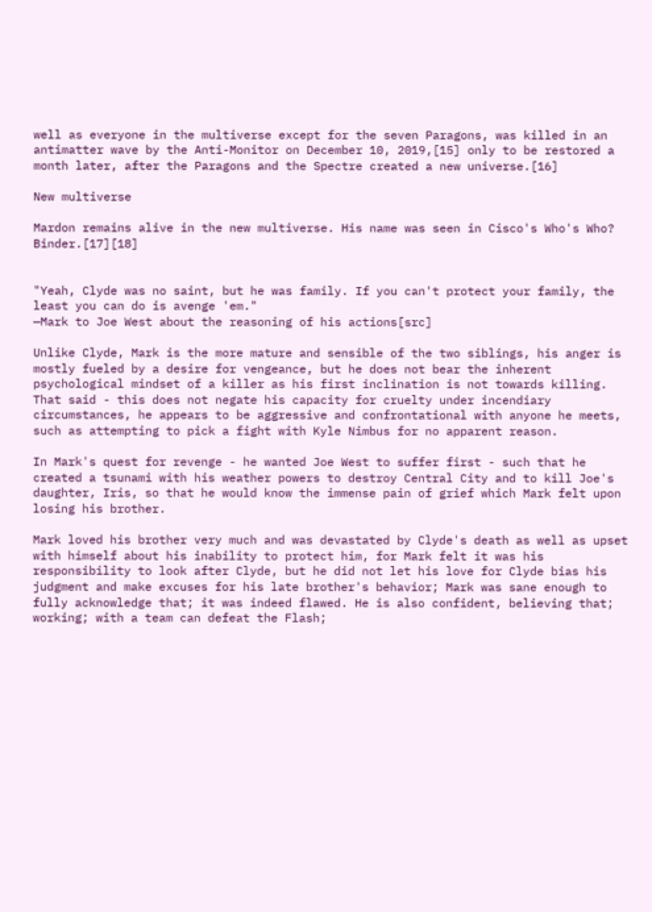well as everyone in the multiverse except for the seven Paragons, was killed in an antimatter wave by the Anti-Monitor on December 10, 2019,[15] only to be restored a month later, after the Paragons and the Spectre created a new universe.[16]

New multiverse

Mardon remains alive in the new multiverse. His name was seen in Cisco's Who's Who? Binder.[17][18]


"Yeah, Clyde was no saint, but he was family. If you can't protect your family, the least you can do is avenge 'em."
—Mark to Joe West about the reasoning of his actions[src]

Unlike Clyde, Mark is the more mature and sensible of the two siblings, his anger is mostly fueled by a desire for vengeance, but he does not bear the inherent psychological mindset of a killer as his first inclination is not towards killing. That said - this does not negate his capacity for cruelty under incendiary circumstances, he appears to be aggressive and confrontational with anyone he meets, such as attempting to pick a fight with Kyle Nimbus for no apparent reason.

In Mark's quest for revenge - he wanted Joe West to suffer first - such that he created a tsunami with his weather powers to destroy Central City and to kill Joe's daughter, Iris, so that he would know the immense pain of grief which Mark felt upon losing his brother.

Mark loved his brother very much and was devastated by Clyde's death as well as upset with himself about his inability to protect him, for Mark felt it was his responsibility to look after Clyde, but he did not let his love for Clyde bias his judgment and make excuses for his late brother's behavior; Mark was sane enough to fully acknowledge that; it was indeed flawed. He is also confident, believing that; working; with a team can defeat the Flash;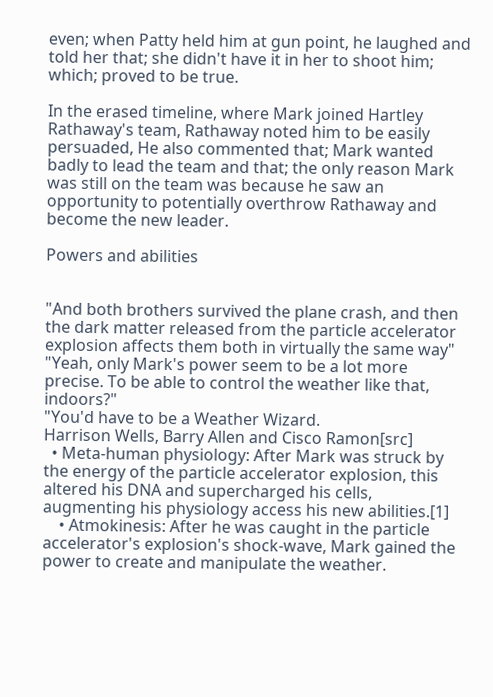even; when Patty held him at gun point, he laughed and told her that; she didn't have it in her to shoot him; which; proved to be true.

In the erased timeline, where Mark joined Hartley Rathaway's team, Rathaway noted him to be easily persuaded, He also commented that; Mark wanted badly to lead the team and that; the only reason Mark was still on the team was because he saw an opportunity to potentially overthrow Rathaway and become the new leader.

Powers and abilities


"And both brothers survived the plane crash, and then the dark matter released from the particle accelerator explosion affects them both in virtually the same way"
"Yeah, only Mark's power seem to be a lot more precise. To be able to control the weather like that, indoors?"
"You'd have to be a Weather Wizard.
Harrison Wells, Barry Allen and Cisco Ramon[src]
  • Meta-human physiology: After Mark was struck by the energy of the particle accelerator explosion, this altered his DNA and supercharged his cells, augmenting his physiology access his new abilities.[1]
    • Atmokinesis: After he was caught in the particle accelerator's explosion's shock-wave, Mark gained the power to create and manipulate the weather.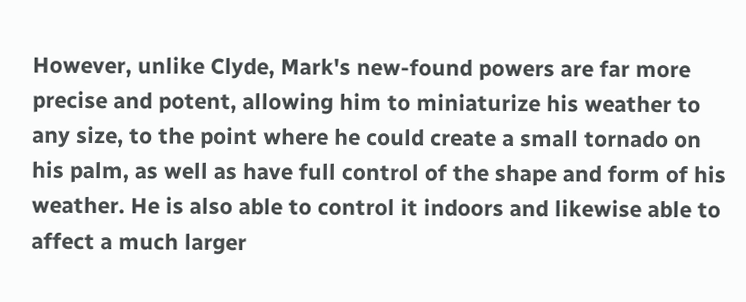However, unlike Clyde, Mark's new-found powers are far more precise and potent, allowing him to miniaturize his weather to any size, to the point where he could create a small tornado on his palm, as well as have full control of the shape and form of his weather. He is also able to control it indoors and likewise able to affect a much larger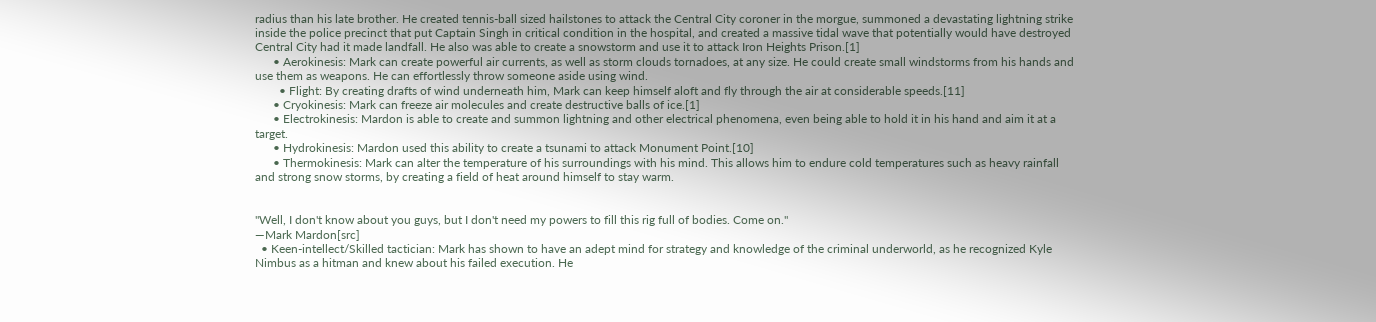radius than his late brother. He created tennis-ball sized hailstones to attack the Central City coroner in the morgue, summoned a devastating lightning strike inside the police precinct that put Captain Singh in critical condition in the hospital, and created a massive tidal wave that potentially would have destroyed Central City had it made landfall. He also was able to create a snowstorm and use it to attack Iron Heights Prison.[1]
      • Aerokinesis: Mark can create powerful air currents, as well as storm clouds tornadoes, at any size. He could create small windstorms from his hands and use them as weapons. He can effortlessly throw someone aside using wind.
        • Flight: By creating drafts of wind underneath him, Mark can keep himself aloft and fly through the air at considerable speeds.[11]
      • Cryokinesis: Mark can freeze air molecules and create destructive balls of ice.[1]
      • Electrokinesis: Mardon is able to create and summon lightning and other electrical phenomena, even being able to hold it in his hand and aim it at a target.
      • Hydrokinesis: Mardon used this ability to create a tsunami to attack Monument Point.[10]
      • Thermokinesis: Mark can alter the temperature of his surroundings with his mind. This allows him to endure cold temperatures such as heavy rainfall and strong snow storms, by creating a field of heat around himself to stay warm.


"Well, I don't know about you guys, but I don't need my powers to fill this rig full of bodies. Come on."
—Mark Mardon[src]
  • Keen-intellect/Skilled tactician: Mark has shown to have an adept mind for strategy and knowledge of the criminal underworld, as he recognized Kyle Nimbus as a hitman and knew about his failed execution. He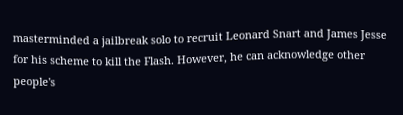masterminded a jailbreak solo to recruit Leonard Snart and James Jesse for his scheme to kill the Flash. However, he can acknowledge other people's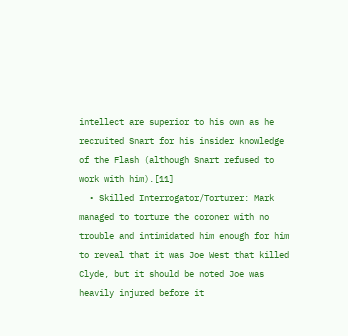intellect are superior to his own as he recruited Snart for his insider knowledge of the Flash (although Snart refused to work with him).[11]
  • Skilled Interrogator/Torturer: Mark managed to torture the coroner with no trouble and intimidated him enough for him to reveal that it was Joe West that killed Clyde, but it should be noted Joe was heavily injured before it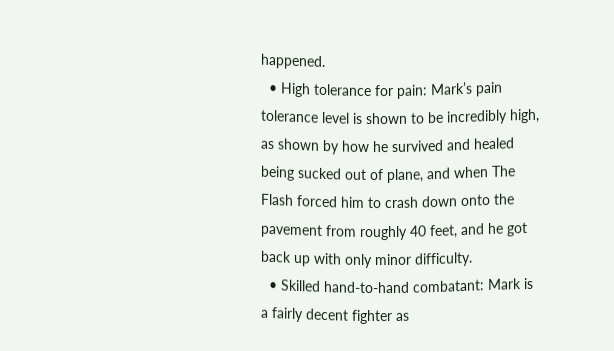happened.
  • High tolerance for pain: Mark’s pain tolerance level is shown to be incredibly high, as shown by how he survived and healed being sucked out of plane, and when The Flash forced him to crash down onto the pavement from roughly 40 feet, and he got back up with only minor difficulty.
  • Skilled hand-to-hand combatant: Mark is a fairly decent fighter as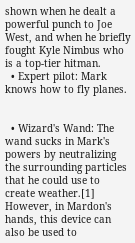shown when he dealt a powerful punch to Joe West, and when he briefly fought Kyle Nimbus who is a top-tier hitman.
  • Expert pilot: Mark knows how to fly planes.


  • Wizard's Wand: The wand sucks in Mark's powers by neutralizing the surrounding particles that he could use to create weather.[1] However, in Mardon's hands, this device can also be used to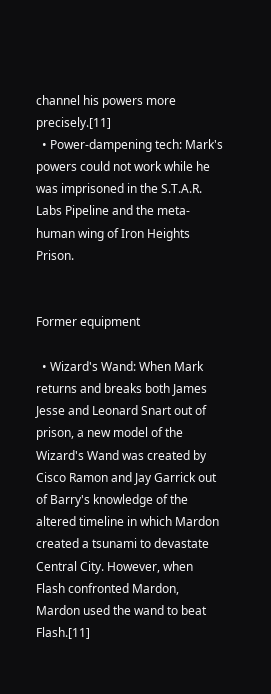channel his powers more precisely.[11]
  • Power-dampening tech: Mark's powers could not work while he was imprisoned in the S.T.A.R. Labs Pipeline and the meta-human wing of Iron Heights Prison.


Former equipment

  • Wizard's Wand: When Mark returns and breaks both James Jesse and Leonard Snart out of prison, a new model of the Wizard's Wand was created by Cisco Ramon and Jay Garrick out of Barry's knowledge of the altered timeline in which Mardon created a tsunami to devastate Central City. However, when Flash confronted Mardon, Mardon used the wand to beat Flash.[11]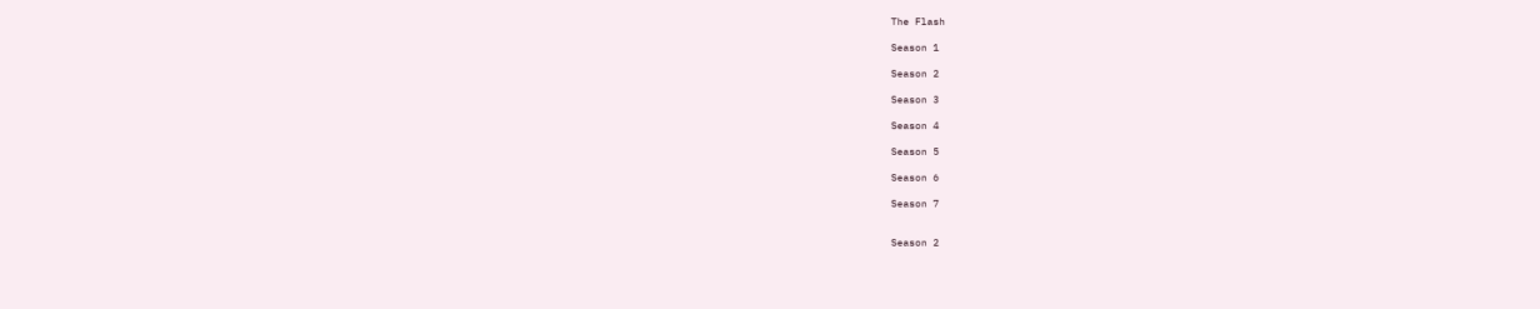The Flash

Season 1

Season 2

Season 3

Season 4

Season 5

Season 6

Season 7


Season 2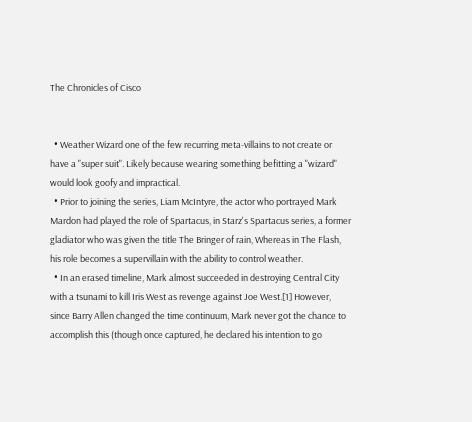The Chronicles of Cisco


  • Weather Wizard one of the few recurring meta-villains to not create or have a "super suit". Likely because wearing something befitting a "wizard" would look goofy and impractical.
  • Prior to joining the series, Liam McIntyre, the actor who portrayed Mark Mardon had played the role of Spartacus, in Starz's Spartacus series, a former gladiator who was given the title The Bringer of rain, Whereas in The Flash, his role becomes a supervillain with the ability to control weather.
  • In an erased timeline, Mark almost succeeded in destroying Central City with a tsunami to kill Iris West as revenge against Joe West.[1] However, since Barry Allen changed the time continuum, Mark never got the chance to accomplish this (though once captured, he declared his intention to go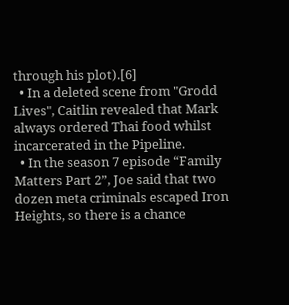through his plot).[6]
  • In a deleted scene from "Grodd Lives", Caitlin revealed that Mark always ordered Thai food whilst incarcerated in the Pipeline.
  • In the season 7 episode “Family Matters Part 2”, Joe said that two dozen meta criminals escaped Iron Heights, so there is a chance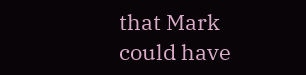that Mark could have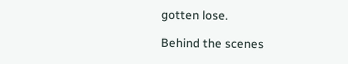gotten lose.

Behind the scenes